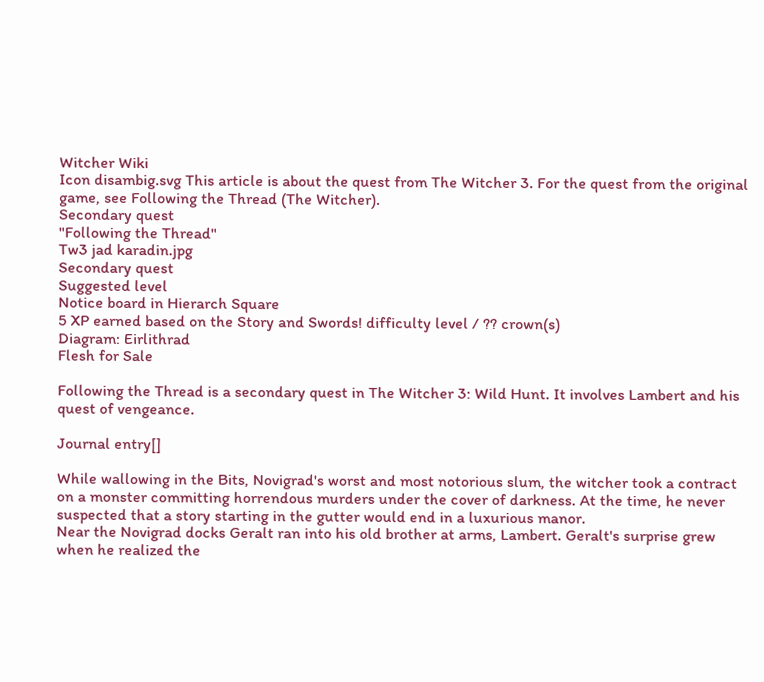Witcher Wiki
Icon disambig.svg This article is about the quest from The Witcher 3. For the quest from the original game, see Following the Thread (The Witcher).
Secondary quest
"Following the Thread"
Tw3 jad karadin.jpg
Secondary quest
Suggested level
Notice board in Hierarch Square
5 XP earned based on the Story and Swords! difficulty level / ?? crown(s)
Diagram: Eirlithrad
Flesh for Sale

Following the Thread is a secondary quest in The Witcher 3: Wild Hunt. It involves Lambert and his quest of vengeance.

Journal entry[]

While wallowing in the Bits, Novigrad's worst and most notorious slum, the witcher took a contract on a monster committing horrendous murders under the cover of darkness. At the time, he never suspected that a story starting in the gutter would end in a luxurious manor.
Near the Novigrad docks Geralt ran into his old brother at arms, Lambert. Geralt's surprise grew when he realized the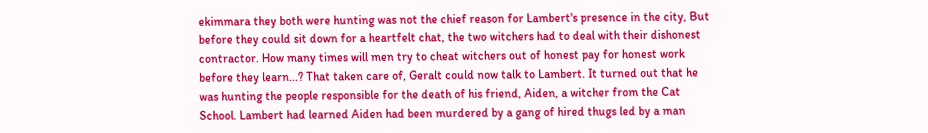ekimmara they both were hunting was not the chief reason for Lambert's presence in the city, But before they could sit down for a heartfelt chat, the two witchers had to deal with their dishonest contractor. How many times will men try to cheat witchers out of honest pay for honest work before they learn...? That taken care of, Geralt could now talk to Lambert. It turned out that he was hunting the people responsible for the death of his friend, Aiden, a witcher from the Cat School. Lambert had learned Aiden had been murdered by a gang of hired thugs led by a man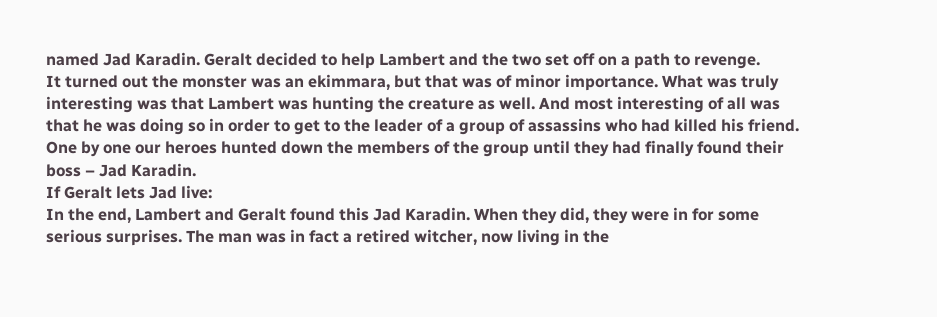named Jad Karadin. Geralt decided to help Lambert and the two set off on a path to revenge.
It turned out the monster was an ekimmara, but that was of minor importance. What was truly interesting was that Lambert was hunting the creature as well. And most interesting of all was that he was doing so in order to get to the leader of a group of assassins who had killed his friend. One by one our heroes hunted down the members of the group until they had finally found their boss – Jad Karadin.
If Geralt lets Jad live:
In the end, Lambert and Geralt found this Jad Karadin. When they did, they were in for some serious surprises. The man was in fact a retired witcher, now living in the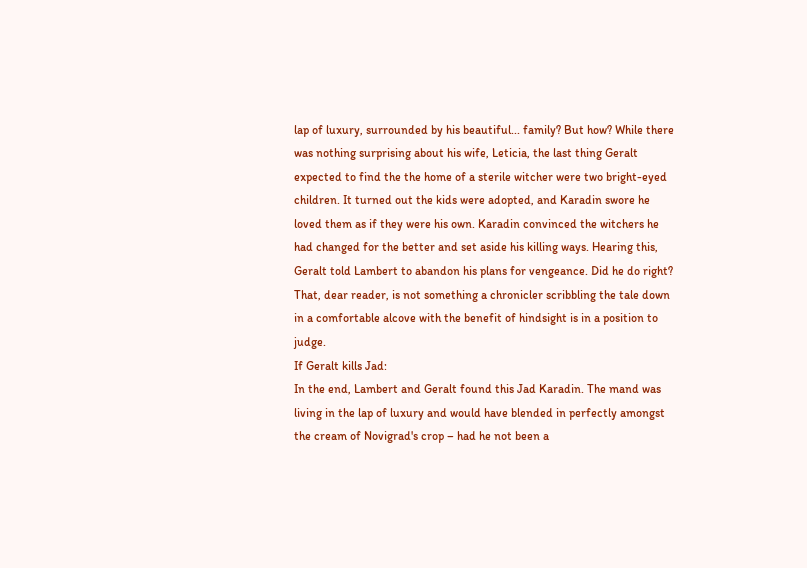lap of luxury, surrounded by his beautiful... family? But how? While there was nothing surprising about his wife, Leticia, the last thing Geralt expected to find the the home of a sterile witcher were two bright-eyed children. It turned out the kids were adopted, and Karadin swore he loved them as if they were his own. Karadin convinced the witchers he had changed for the better and set aside his killing ways. Hearing this, Geralt told Lambert to abandon his plans for vengeance. Did he do right? That, dear reader, is not something a chronicler scribbling the tale down in a comfortable alcove with the benefit of hindsight is in a position to judge.
If Geralt kills Jad:
In the end, Lambert and Geralt found this Jad Karadin. The mand was living in the lap of luxury and would have blended in perfectly amongst the cream of Novigrad's crop – had he not been a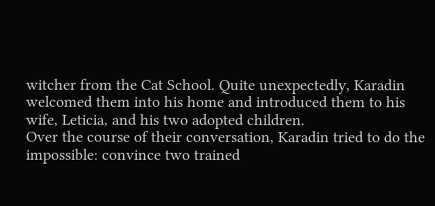witcher from the Cat School. Quite unexpectedly, Karadin welcomed them into his home and introduced them to his wife, Leticia, and his two adopted children.
Over the course of their conversation, Karadin tried to do the impossible: convince two trained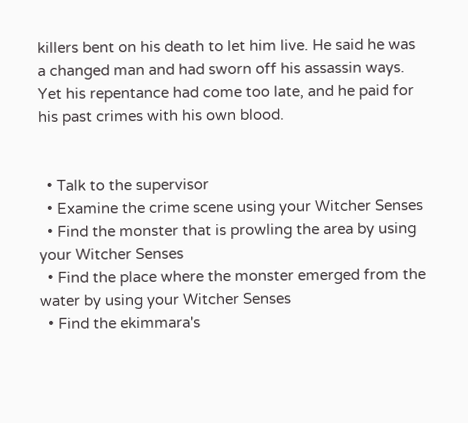killers bent on his death to let him live. He said he was a changed man and had sworn off his assassin ways. Yet his repentance had come too late, and he paid for his past crimes with his own blood.


  • Talk to the supervisor
  • Examine the crime scene using your Witcher Senses
  • Find the monster that is prowling the area by using your Witcher Senses
  • Find the place where the monster emerged from the water by using your Witcher Senses
  • Find the ekimmara's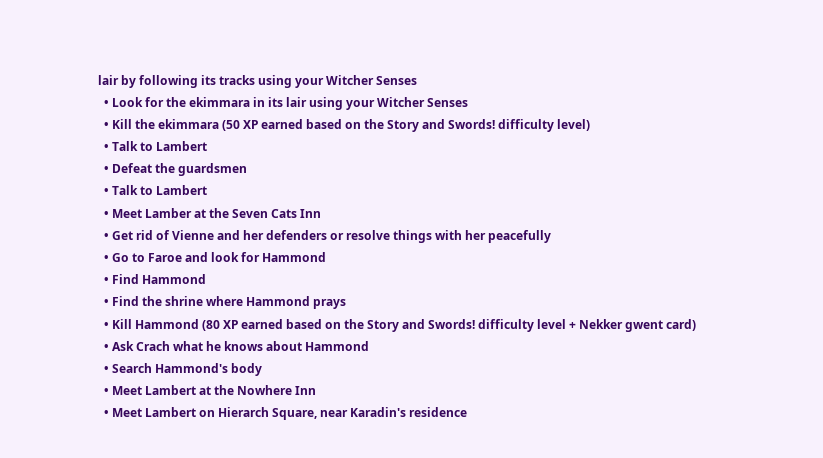lair by following its tracks using your Witcher Senses
  • Look for the ekimmara in its lair using your Witcher Senses
  • Kill the ekimmara (50 XP earned based on the Story and Swords! difficulty level)
  • Talk to Lambert
  • Defeat the guardsmen
  • Talk to Lambert
  • Meet Lamber at the Seven Cats Inn
  • Get rid of Vienne and her defenders or resolve things with her peacefully
  • Go to Faroe and look for Hammond
  • Find Hammond
  • Find the shrine where Hammond prays
  • Kill Hammond (80 XP earned based on the Story and Swords! difficulty level + Nekker gwent card)
  • Ask Crach what he knows about Hammond
  • Search Hammond's body
  • Meet Lambert at the Nowhere Inn
  • Meet Lambert on Hierarch Square, near Karadin's residence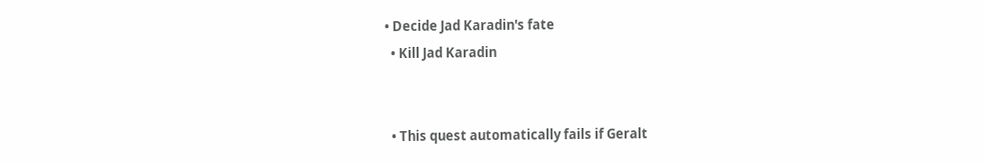• Decide Jad Karadin's fate
  • Kill Jad Karadin


  • This quest automatically fails if Geralt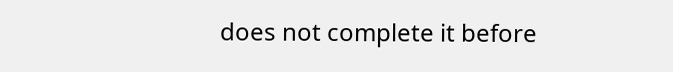does not complete it before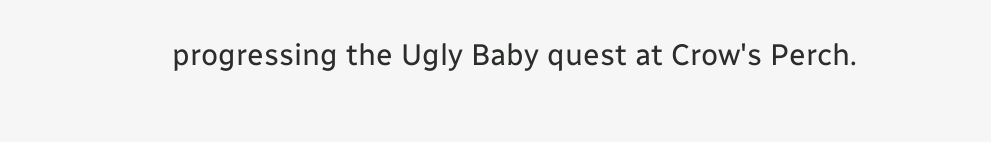progressing the Ugly Baby quest at Crow's Perch.